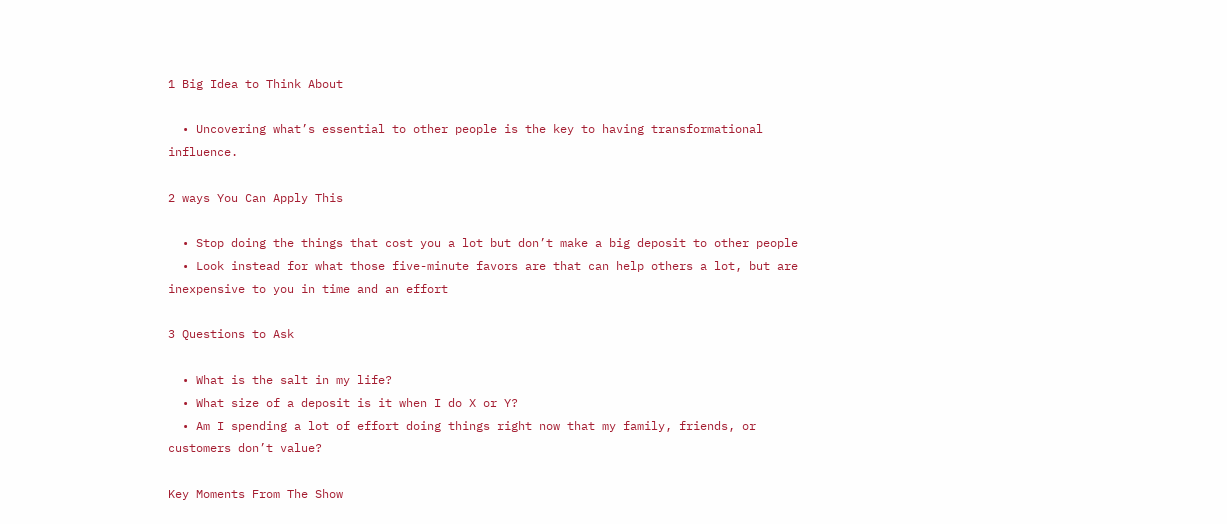1 Big Idea to Think About

  • Uncovering what’s essential to other people is the key to having transformational influence.

2 ways You Can Apply This

  • Stop doing the things that cost you a lot but don’t make a big deposit to other people
  • Look instead for what those five-minute favors are that can help others a lot, but are inexpensive to you in time and an effort

3 Questions to Ask

  • What is the salt in my life?
  • What size of a deposit is it when I do X or Y?
  • Am I spending a lot of effort doing things right now that my family, friends, or customers don’t value?

Key Moments From The Show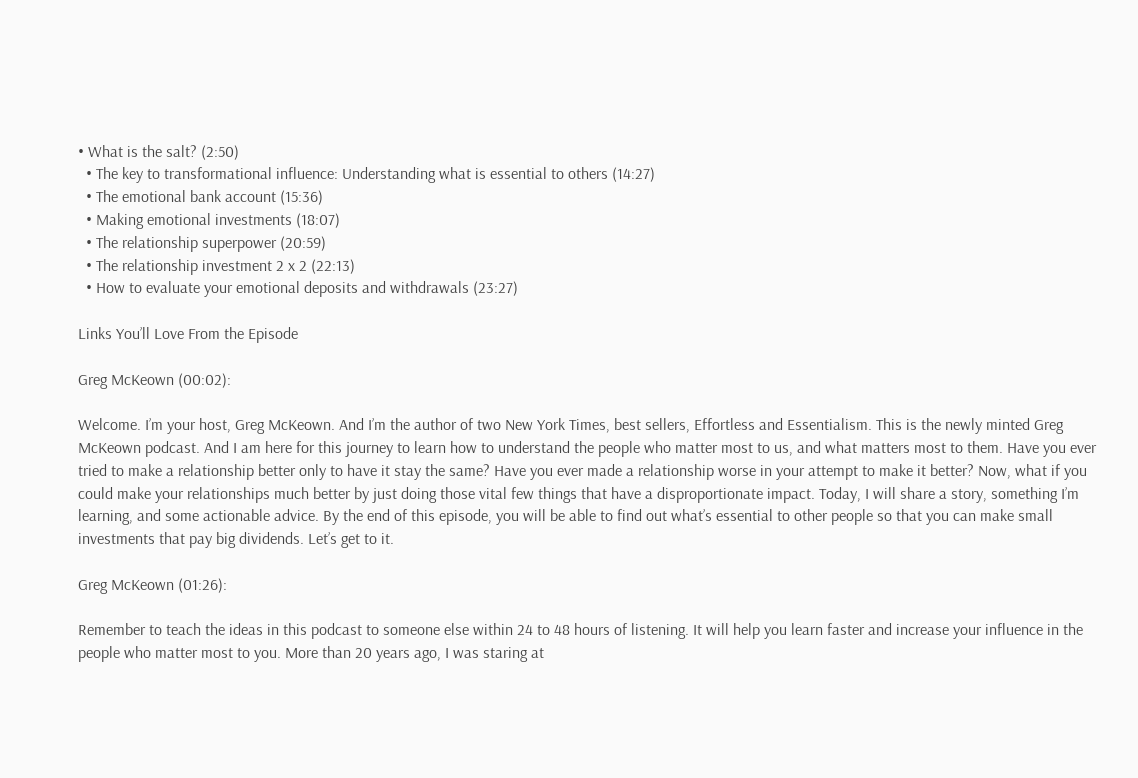• What is the salt? (2:50)
  • The key to transformational influence: Understanding what is essential to others (14:27)
  • The emotional bank account (15:36)
  • Making emotional investments (18:07)
  • The relationship superpower (20:59)
  • The relationship investment 2 x 2 (22:13)
  • How to evaluate your emotional deposits and withdrawals (23:27)

Links You’ll Love From the Episode

Greg McKeown (00:02):

Welcome. I’m your host, Greg McKeown. And I’m the author of two New York Times, best sellers, Effortless and Essentialism. This is the newly minted Greg McKeown podcast. And I am here for this journey to learn how to understand the people who matter most to us, and what matters most to them. Have you ever tried to make a relationship better only to have it stay the same? Have you ever made a relationship worse in your attempt to make it better? Now, what if you could make your relationships much better by just doing those vital few things that have a disproportionate impact. Today, I will share a story, something I’m learning, and some actionable advice. By the end of this episode, you will be able to find out what’s essential to other people so that you can make small investments that pay big dividends. Let’s get to it.

Greg McKeown (01:26):

Remember to teach the ideas in this podcast to someone else within 24 to 48 hours of listening. It will help you learn faster and increase your influence in the people who matter most to you. More than 20 years ago, I was staring at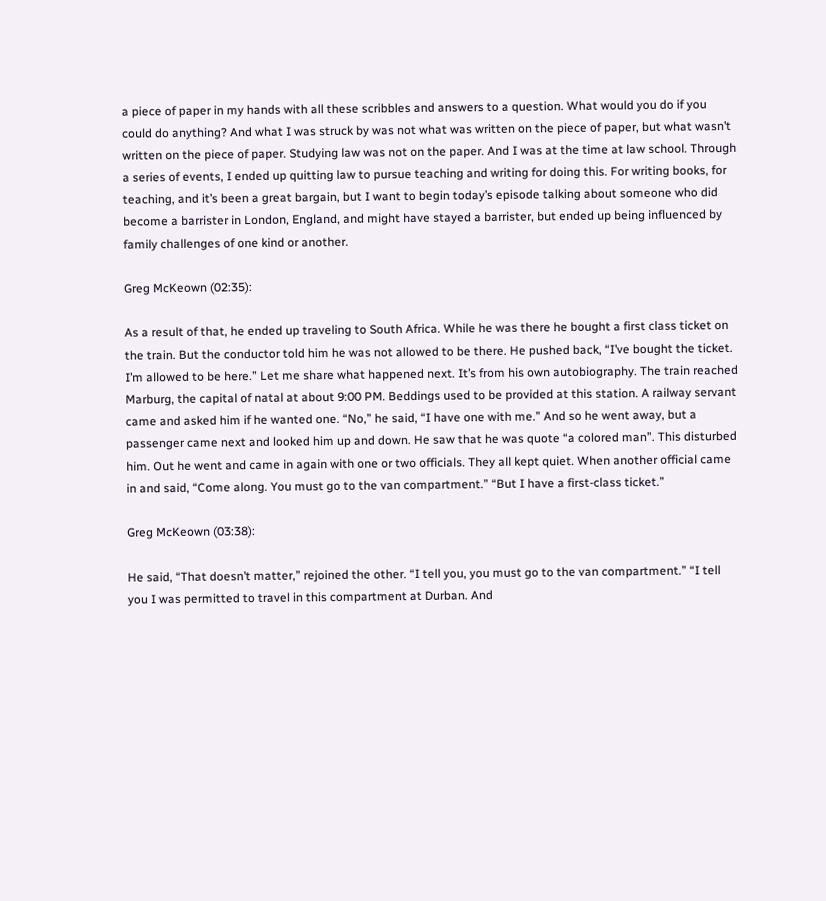a piece of paper in my hands with all these scribbles and answers to a question. What would you do if you could do anything? And what I was struck by was not what was written on the piece of paper, but what wasn’t written on the piece of paper. Studying law was not on the paper. And I was at the time at law school. Through a series of events, I ended up quitting law to pursue teaching and writing for doing this. For writing books, for teaching, and it’s been a great bargain, but I want to begin today’s episode talking about someone who did become a barrister in London, England, and might have stayed a barrister, but ended up being influenced by family challenges of one kind or another.

Greg McKeown (02:35):

As a result of that, he ended up traveling to South Africa. While he was there he bought a first class ticket on the train. But the conductor told him he was not allowed to be there. He pushed back, “I’ve bought the ticket. I’m allowed to be here.” Let me share what happened next. It’s from his own autobiography. The train reached Marburg, the capital of natal at about 9:00 PM. Beddings used to be provided at this station. A railway servant came and asked him if he wanted one. “No,” he said, “I have one with me.” And so he went away, but a passenger came next and looked him up and down. He saw that he was quote “a colored man”. This disturbed him. Out he went and came in again with one or two officials. They all kept quiet. When another official came in and said, “Come along. You must go to the van compartment.” “But I have a first-class ticket.”

Greg McKeown (03:38):

He said, “That doesn’t matter,” rejoined the other. “I tell you, you must go to the van compartment.” “I tell you I was permitted to travel in this compartment at Durban. And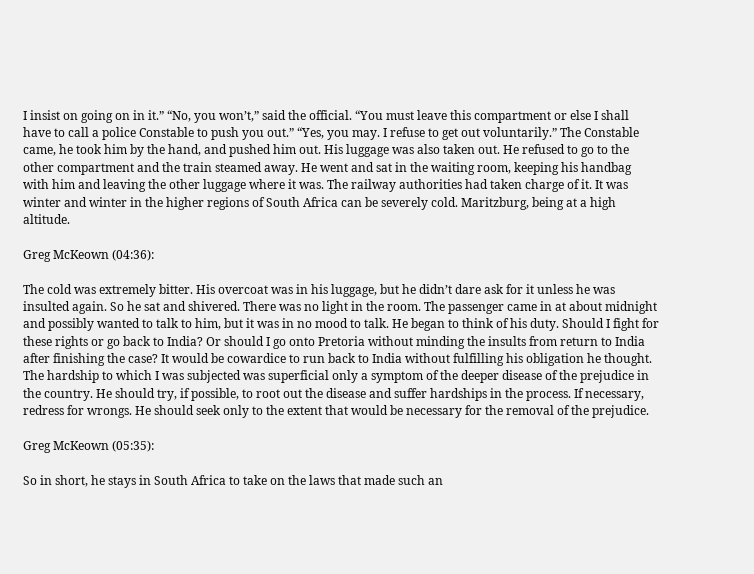I insist on going on in it.” “No, you won’t,” said the official. “You must leave this compartment or else I shall have to call a police Constable to push you out.” “Yes, you may. I refuse to get out voluntarily.” The Constable came, he took him by the hand, and pushed him out. His luggage was also taken out. He refused to go to the other compartment and the train steamed away. He went and sat in the waiting room, keeping his handbag with him and leaving the other luggage where it was. The railway authorities had taken charge of it. It was winter and winter in the higher regions of South Africa can be severely cold. Maritzburg, being at a high altitude.

Greg McKeown (04:36):

The cold was extremely bitter. His overcoat was in his luggage, but he didn’t dare ask for it unless he was insulted again. So he sat and shivered. There was no light in the room. The passenger came in at about midnight and possibly wanted to talk to him, but it was in no mood to talk. He began to think of his duty. Should I fight for these rights or go back to India? Or should I go onto Pretoria without minding the insults from return to India after finishing the case? It would be cowardice to run back to India without fulfilling his obligation he thought. The hardship to which I was subjected was superficial only a symptom of the deeper disease of the prejudice in the country. He should try, if possible, to root out the disease and suffer hardships in the process. If necessary, redress for wrongs. He should seek only to the extent that would be necessary for the removal of the prejudice.

Greg McKeown (05:35):

So in short, he stays in South Africa to take on the laws that made such an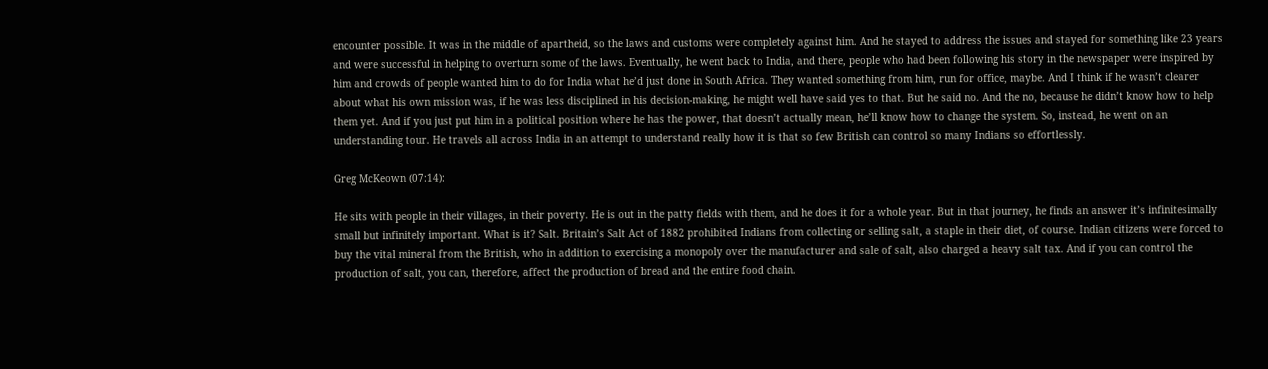encounter possible. It was in the middle of apartheid, so the laws and customs were completely against him. And he stayed to address the issues and stayed for something like 23 years and were successful in helping to overturn some of the laws. Eventually, he went back to India, and there, people who had been following his story in the newspaper were inspired by him and crowds of people wanted him to do for India what he’d just done in South Africa. They wanted something from him, run for office, maybe. And I think if he wasn’t clearer about what his own mission was, if he was less disciplined in his decision-making, he might well have said yes to that. But he said no. And the no, because he didn’t know how to help them yet. And if you just put him in a political position where he has the power, that doesn’t actually mean, he’ll know how to change the system. So, instead, he went on an understanding tour. He travels all across India in an attempt to understand really how it is that so few British can control so many Indians so effortlessly.

Greg McKeown (07:14):

He sits with people in their villages, in their poverty. He is out in the patty fields with them, and he does it for a whole year. But in that journey, he finds an answer it’s infinitesimally small but infinitely important. What is it? Salt. Britain’s Salt Act of 1882 prohibited Indians from collecting or selling salt, a staple in their diet, of course. Indian citizens were forced to buy the vital mineral from the British, who in addition to exercising a monopoly over the manufacturer and sale of salt, also charged a heavy salt tax. And if you can control the production of salt, you can, therefore, affect the production of bread and the entire food chain.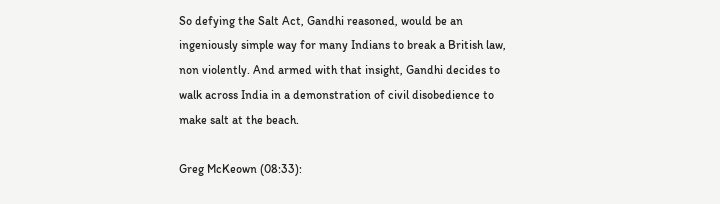So defying the Salt Act, Gandhi reasoned, would be an ingeniously simple way for many Indians to break a British law, non violently. And armed with that insight, Gandhi decides to walk across India in a demonstration of civil disobedience to make salt at the beach.

Greg McKeown (08:33):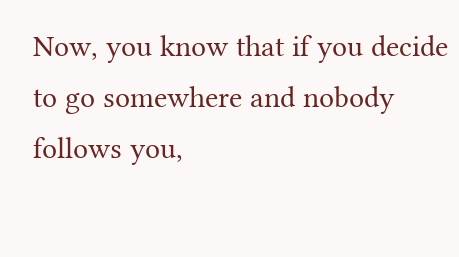Now, you know that if you decide to go somewhere and nobody follows you,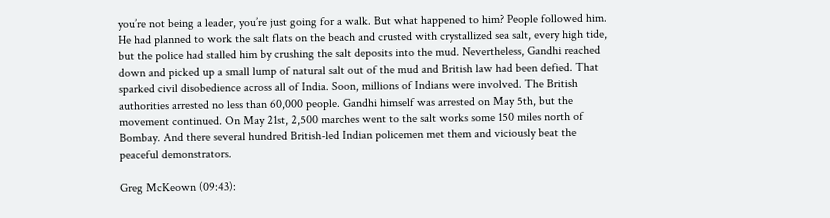you’re not being a leader, you’re just going for a walk. But what happened to him? People followed him. He had planned to work the salt flats on the beach and crusted with crystallized sea salt, every high tide, but the police had stalled him by crushing the salt deposits into the mud. Nevertheless, Gandhi reached down and picked up a small lump of natural salt out of the mud and British law had been defied. That sparked civil disobedience across all of India. Soon, millions of Indians were involved. The British authorities arrested no less than 60,000 people. Gandhi himself was arrested on May 5th, but the movement continued. On May 21st, 2,500 marches went to the salt works some 150 miles north of Bombay. And there several hundred British-led Indian policemen met them and viciously beat the peaceful demonstrators.

Greg McKeown (09:43):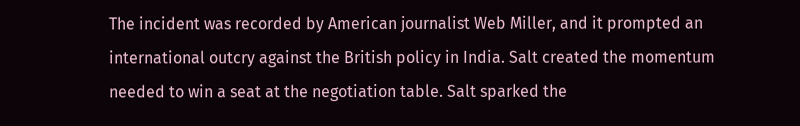The incident was recorded by American journalist Web Miller, and it prompted an international outcry against the British policy in India. Salt created the momentum needed to win a seat at the negotiation table. Salt sparked the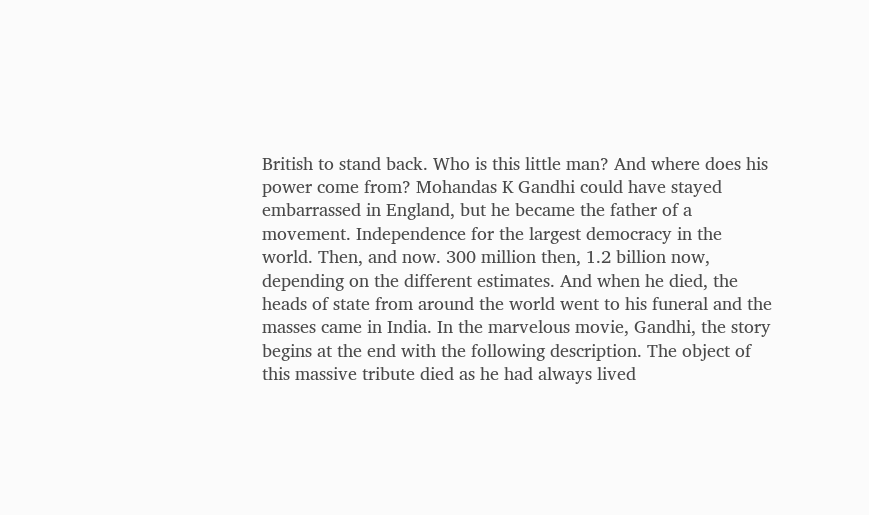British to stand back. Who is this little man? And where does his power come from? Mohandas K Gandhi could have stayed embarrassed in England, but he became the father of a movement. Independence for the largest democracy in the world. Then, and now. 300 million then, 1.2 billion now, depending on the different estimates. And when he died, the heads of state from around the world went to his funeral and the masses came in India. In the marvelous movie, Gandhi, the story begins at the end with the following description. The object of this massive tribute died as he had always lived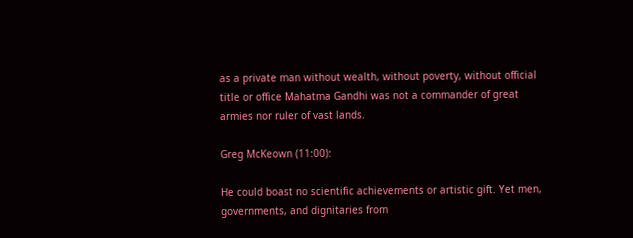as a private man without wealth, without poverty, without official title or office Mahatma Gandhi was not a commander of great armies nor ruler of vast lands.

Greg McKeown (11:00):

He could boast no scientific achievements or artistic gift. Yet men, governments, and dignitaries from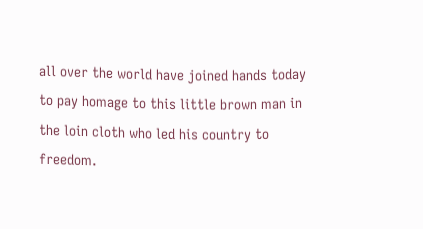all over the world have joined hands today to pay homage to this little brown man in the loin cloth who led his country to freedom.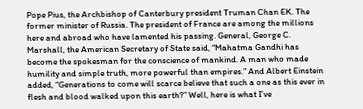Pope Pius, the Archbishop of Canterbury president Truman Chan EK. The former minister of Russia. The president of France are among the millions here and abroad who have lamented his passing. General, George C. Marshall, the American Secretary of State said, “Mahatma Gandhi has become the spokesman for the conscience of mankind. A man who made humility and simple truth, more powerful than empires.” And Albert Einstein added, “Generations to come will scarce believe that such a one as this ever in flesh and blood walked upon this earth?” Well, here is what I’ve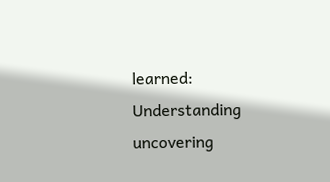learned: Understanding uncovering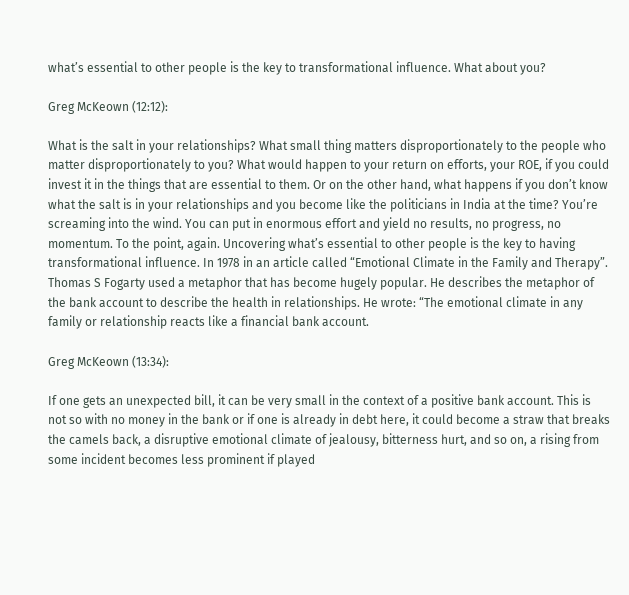what’s essential to other people is the key to transformational influence. What about you?

Greg McKeown (12:12):

What is the salt in your relationships? What small thing matters disproportionately to the people who matter disproportionately to you? What would happen to your return on efforts, your ROE, if you could invest it in the things that are essential to them. Or on the other hand, what happens if you don’t know what the salt is in your relationships and you become like the politicians in India at the time? You’re screaming into the wind. You can put in enormous effort and yield no results, no progress, no momentum. To the point, again. Uncovering what’s essential to other people is the key to having transformational influence. In 1978 in an article called “Emotional Climate in the Family and Therapy”. Thomas S Fogarty used a metaphor that has become hugely popular. He describes the metaphor of the bank account to describe the health in relationships. He wrote: “The emotional climate in any family or relationship reacts like a financial bank account.

Greg McKeown (13:34):

If one gets an unexpected bill, it can be very small in the context of a positive bank account. This is not so with no money in the bank or if one is already in debt here, it could become a straw that breaks the camels back, a disruptive emotional climate of jealousy, bitterness hurt, and so on, a rising from some incident becomes less prominent if played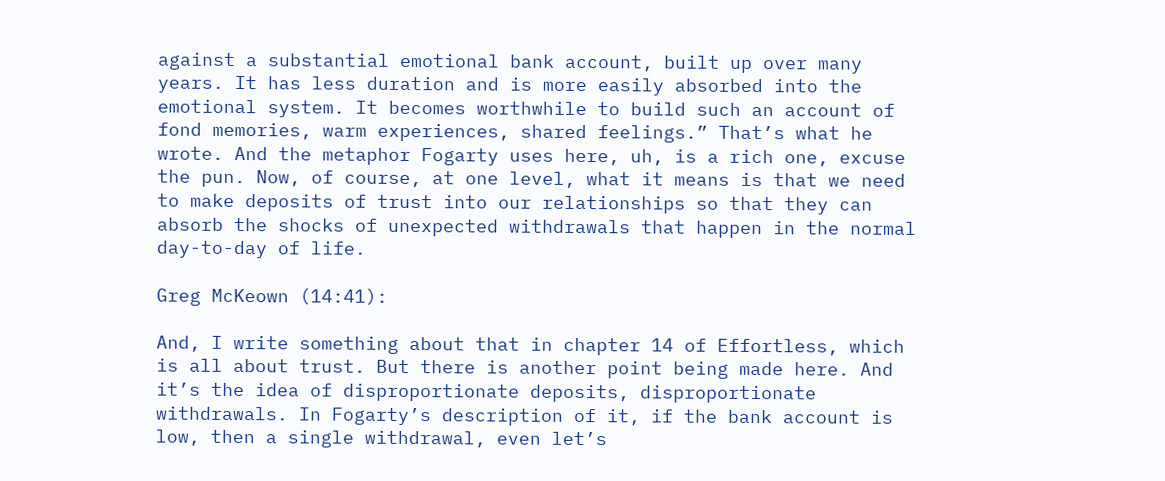against a substantial emotional bank account, built up over many years. It has less duration and is more easily absorbed into the emotional system. It becomes worthwhile to build such an account of fond memories, warm experiences, shared feelings.” That’s what he wrote. And the metaphor Fogarty uses here, uh, is a rich one, excuse the pun. Now, of course, at one level, what it means is that we need to make deposits of trust into our relationships so that they can absorb the shocks of unexpected withdrawals that happen in the normal day-to-day of life.

Greg McKeown (14:41):

And, I write something about that in chapter 14 of Effortless, which is all about trust. But there is another point being made here. And it’s the idea of disproportionate deposits, disproportionate withdrawals. In Fogarty’s description of it, if the bank account is low, then a single withdrawal, even let’s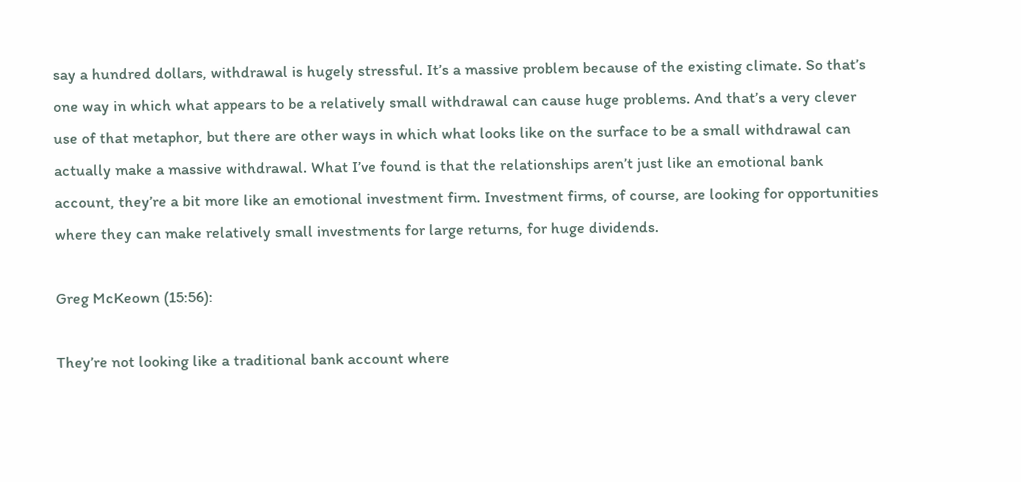say a hundred dollars, withdrawal is hugely stressful. It’s a massive problem because of the existing climate. So that’s one way in which what appears to be a relatively small withdrawal can cause huge problems. And that’s a very clever use of that metaphor, but there are other ways in which what looks like on the surface to be a small withdrawal can actually make a massive withdrawal. What I’ve found is that the relationships aren’t just like an emotional bank account, they’re a bit more like an emotional investment firm. Investment firms, of course, are looking for opportunities where they can make relatively small investments for large returns, for huge dividends.

Greg McKeown (15:56):

They’re not looking like a traditional bank account where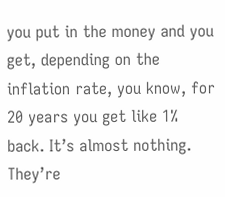you put in the money and you get, depending on the inflation rate, you know, for 20 years you get like 1% back. It’s almost nothing. They’re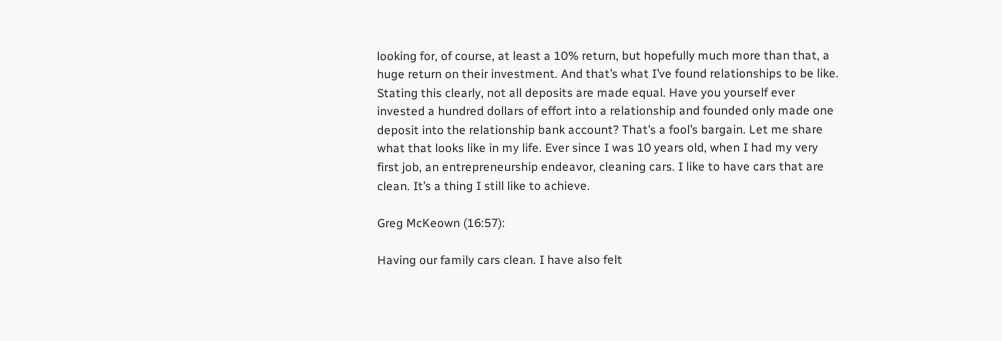looking for, of course, at least a 10% return, but hopefully much more than that, a huge return on their investment. And that’s what I’ve found relationships to be like. Stating this clearly, not all deposits are made equal. Have you yourself ever invested a hundred dollars of effort into a relationship and founded only made one deposit into the relationship bank account? That’s a fool’s bargain. Let me share what that looks like in my life. Ever since I was 10 years old, when I had my very first job, an entrepreneurship endeavor, cleaning cars. I like to have cars that are clean. It’s a thing I still like to achieve.

Greg McKeown (16:57):

Having our family cars clean. I have also felt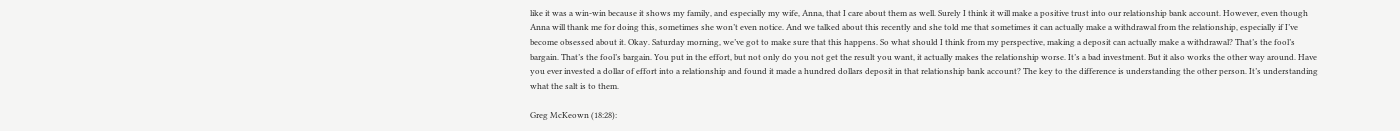like it was a win-win because it shows my family, and especially my wife, Anna, that I care about them as well. Surely I think it will make a positive trust into our relationship bank account. However, even though Anna will thank me for doing this, sometimes she won’t even notice. And we talked about this recently and she told me that sometimes it can actually make a withdrawal from the relationship, especially if I’ve become obsessed about it. Okay. Saturday morning, we’ve got to make sure that this happens. So what should I think from my perspective, making a deposit can actually make a withdrawal? That’s the fool’s bargain. That’s the fool’s bargain. You put in the effort, but not only do you not get the result you want, it actually makes the relationship worse. It’s a bad investment. But it also works the other way around. Have you ever invested a dollar of effort into a relationship and found it made a hundred dollars deposit in that relationship bank account? The key to the difference is understanding the other person. It’s understanding what the salt is to them.

Greg McKeown (18:28):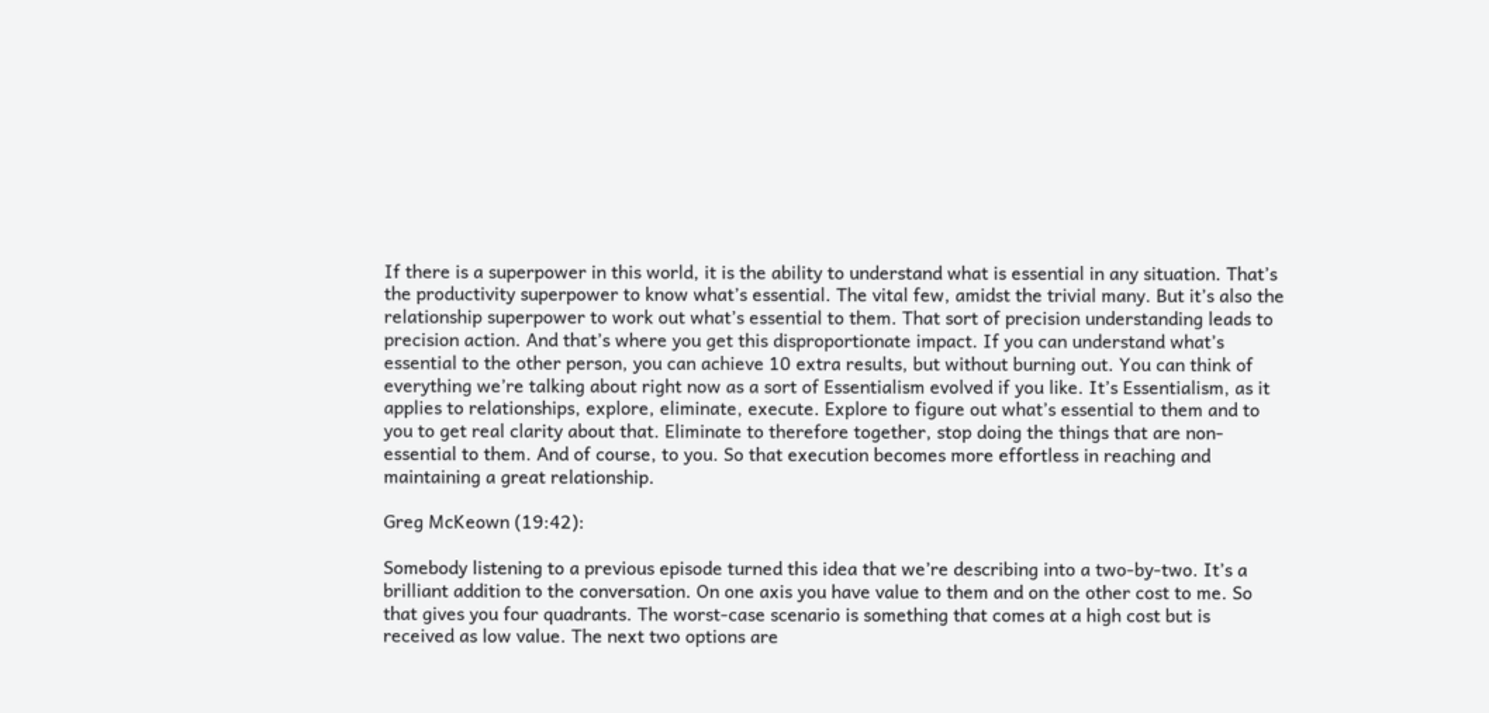If there is a superpower in this world, it is the ability to understand what is essential in any situation. That’s the productivity superpower to know what’s essential. The vital few, amidst the trivial many. But it’s also the relationship superpower to work out what’s essential to them. That sort of precision understanding leads to precision action. And that’s where you get this disproportionate impact. If you can understand what’s essential to the other person, you can achieve 10 extra results, but without burning out. You can think of everything we’re talking about right now as a sort of Essentialism evolved if you like. It’s Essentialism, as it applies to relationships, explore, eliminate, execute. Explore to figure out what’s essential to them and to you to get real clarity about that. Eliminate to therefore together, stop doing the things that are non-essential to them. And of course, to you. So that execution becomes more effortless in reaching and maintaining a great relationship.

Greg McKeown (19:42):

Somebody listening to a previous episode turned this idea that we’re describing into a two-by-two. It’s a brilliant addition to the conversation. On one axis you have value to them and on the other cost to me. So that gives you four quadrants. The worst-case scenario is something that comes at a high cost but is received as low value. The next two options are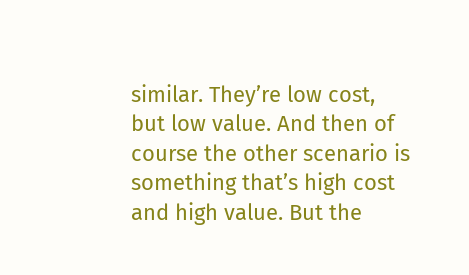similar. They’re low cost, but low value. And then of course the other scenario is something that’s high cost and high value. But the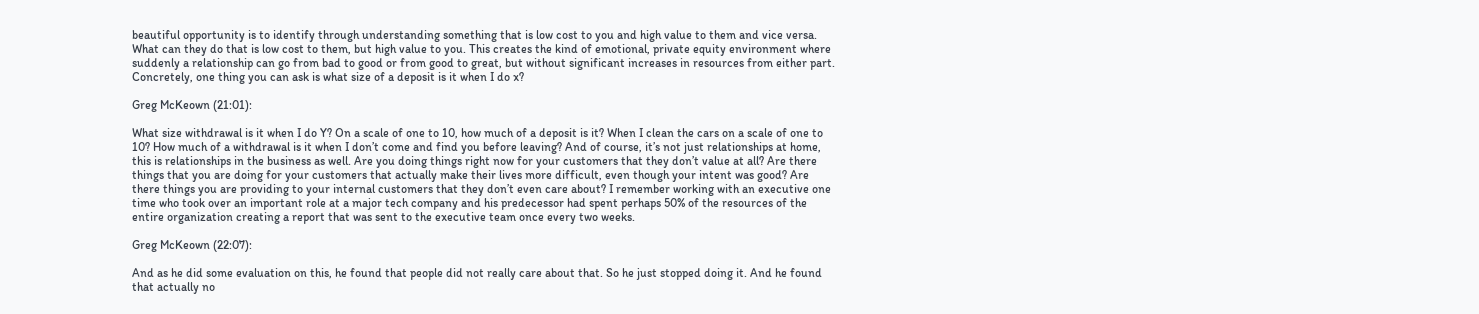beautiful opportunity is to identify through understanding something that is low cost to you and high value to them and vice versa. What can they do that is low cost to them, but high value to you. This creates the kind of emotional, private equity environment where suddenly a relationship can go from bad to good or from good to great, but without significant increases in resources from either part. Concretely, one thing you can ask is what size of a deposit is it when I do x?

Greg McKeown (21:01):

What size withdrawal is it when I do Y? On a scale of one to 10, how much of a deposit is it? When I clean the cars on a scale of one to 10? How much of a withdrawal is it when I don’t come and find you before leaving? And of course, it’s not just relationships at home, this is relationships in the business as well. Are you doing things right now for your customers that they don’t value at all? Are there things that you are doing for your customers that actually make their lives more difficult, even though your intent was good? Are there things you are providing to your internal customers that they don’t even care about? I remember working with an executive one time who took over an important role at a major tech company and his predecessor had spent perhaps 50% of the resources of the entire organization creating a report that was sent to the executive team once every two weeks.

Greg McKeown (22:07):

And as he did some evaluation on this, he found that people did not really care about that. So he just stopped doing it. And he found that actually no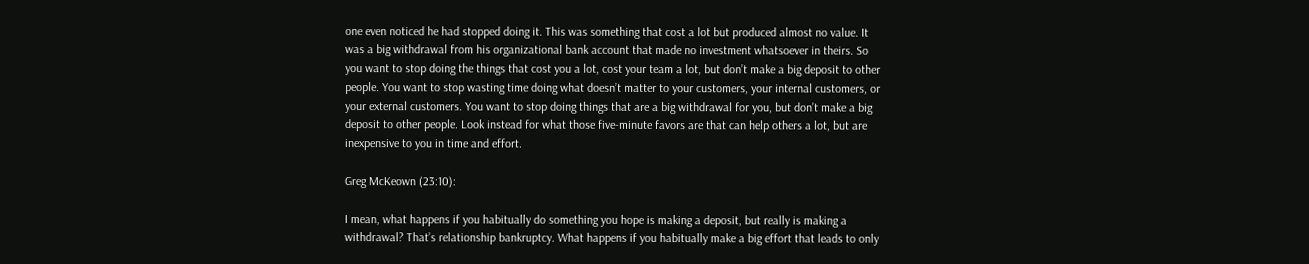one even noticed he had stopped doing it. This was something that cost a lot but produced almost no value. It was a big withdrawal from his organizational bank account that made no investment whatsoever in theirs. So you want to stop doing the things that cost you a lot, cost your team a lot, but don’t make a big deposit to other people. You want to stop wasting time doing what doesn’t matter to your customers, your internal customers, or your external customers. You want to stop doing things that are a big withdrawal for you, but don’t make a big deposit to other people. Look instead for what those five-minute favors are that can help others a lot, but are inexpensive to you in time and effort.

Greg McKeown (23:10):

I mean, what happens if you habitually do something you hope is making a deposit, but really is making a withdrawal? That’s relationship bankruptcy. What happens if you habitually make a big effort that leads to only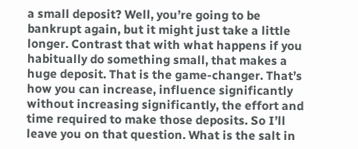a small deposit? Well, you’re going to be bankrupt again, but it might just take a little longer. Contrast that with what happens if you habitually do something small, that makes a huge deposit. That is the game-changer. That’s how you can increase, influence significantly without increasing significantly, the effort and time required to make those deposits. So I’ll leave you on that question. What is the salt in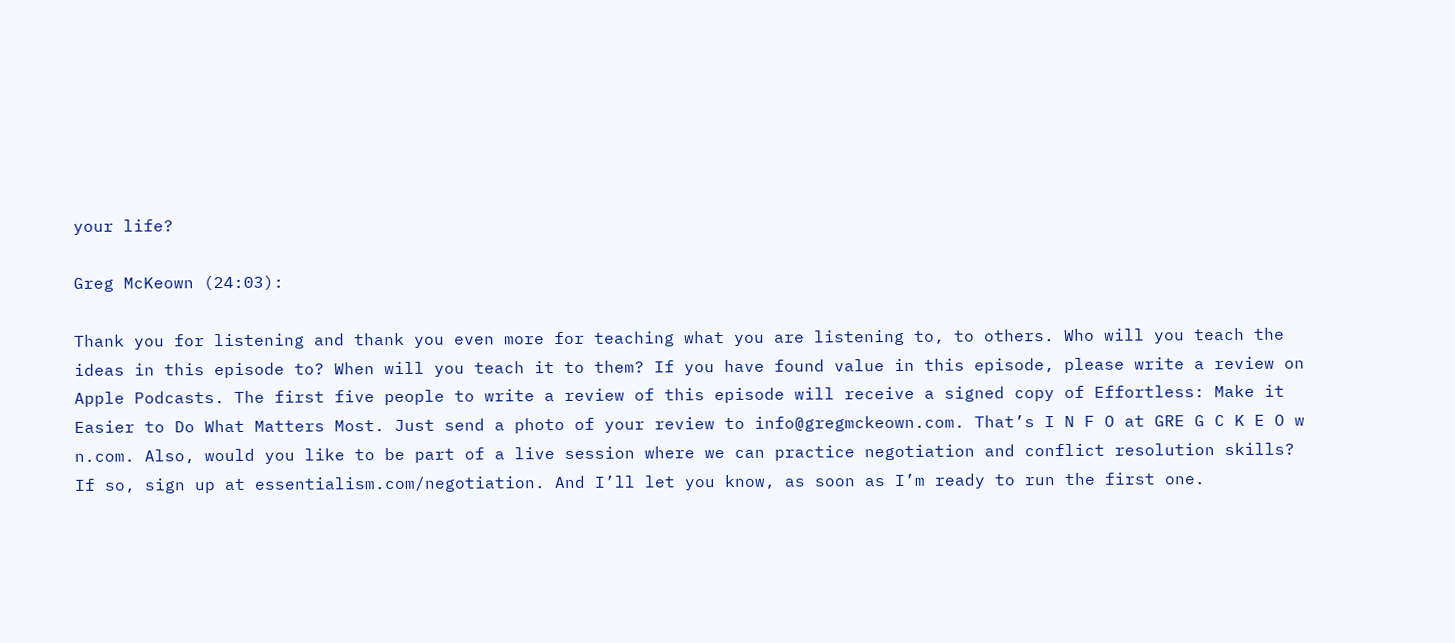your life?

Greg McKeown (24:03):

Thank you for listening and thank you even more for teaching what you are listening to, to others. Who will you teach the ideas in this episode to? When will you teach it to them? If you have found value in this episode, please write a review on Apple Podcasts. The first five people to write a review of this episode will receive a signed copy of Effortless: Make it Easier to Do What Matters Most. Just send a photo of your review to info@gregmckeown.com. That’s I N F O at GRE G C K E O w n.com. Also, would you like to be part of a live session where we can practice negotiation and conflict resolution skills? If so, sign up at essentialism.com/negotiation. And I’ll let you know, as soon as I’m ready to run the first one.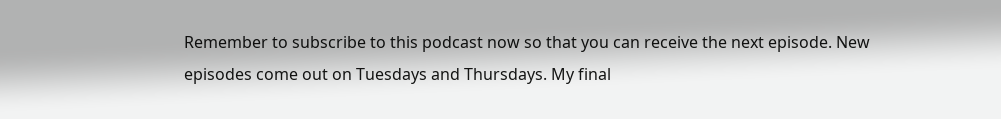Remember to subscribe to this podcast now so that you can receive the next episode. New episodes come out on Tuesdays and Thursdays. My final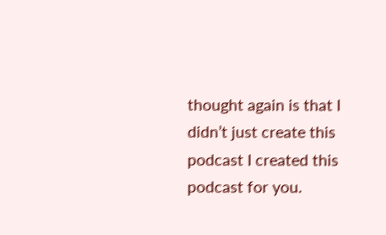thought again is that I didn’t just create this podcast I created this podcast for you.